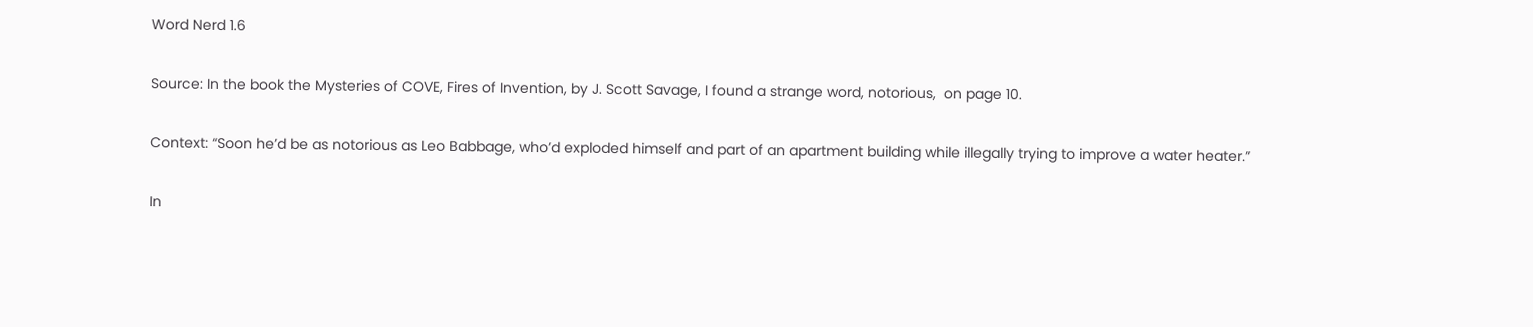Word Nerd 1.6

Source: In the book the Mysteries of COVE, Fires of Invention, by J. Scott Savage, I found a strange word, notorious,  on page 10.

Context: “Soon he’d be as notorious as Leo Babbage, who’d exploded himself and part of an apartment building while illegally trying to improve a water heater.”

In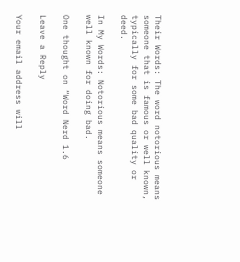Their Words: The word notorious means someone that is famous or well known, typically for some bad quality or deed.

In My Words: Notorious means someone well known for doing bad.

One thought on “Word Nerd 1.6

Leave a Reply

Your email address will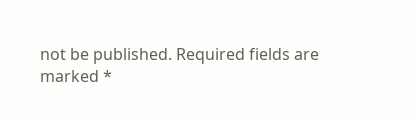not be published. Required fields are marked *